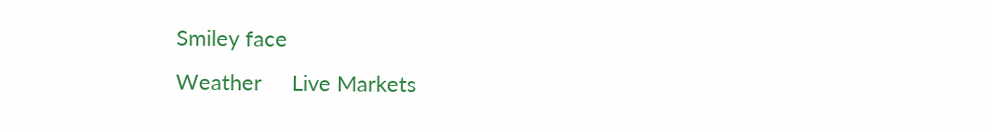Smiley face
Weather     Live Markets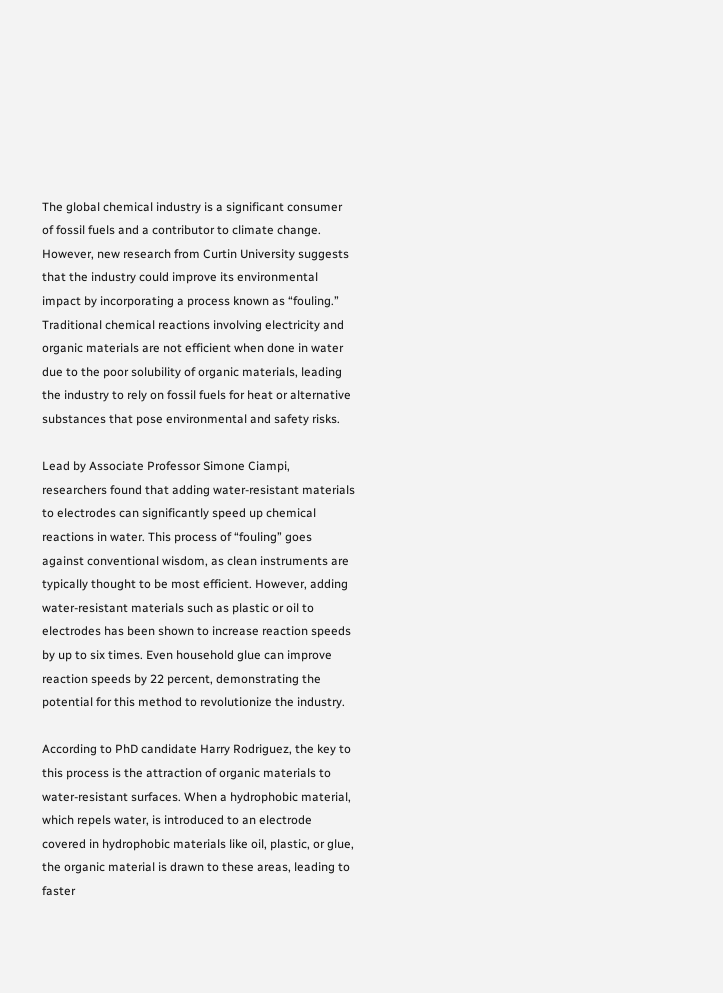The global chemical industry is a significant consumer of fossil fuels and a contributor to climate change. However, new research from Curtin University suggests that the industry could improve its environmental impact by incorporating a process known as “fouling.” Traditional chemical reactions involving electricity and organic materials are not efficient when done in water due to the poor solubility of organic materials, leading the industry to rely on fossil fuels for heat or alternative substances that pose environmental and safety risks.

Lead by Associate Professor Simone Ciampi, researchers found that adding water-resistant materials to electrodes can significantly speed up chemical reactions in water. This process of “fouling” goes against conventional wisdom, as clean instruments are typically thought to be most efficient. However, adding water-resistant materials such as plastic or oil to electrodes has been shown to increase reaction speeds by up to six times. Even household glue can improve reaction speeds by 22 percent, demonstrating the potential for this method to revolutionize the industry.

According to PhD candidate Harry Rodriguez, the key to this process is the attraction of organic materials to water-resistant surfaces. When a hydrophobic material, which repels water, is introduced to an electrode covered in hydrophobic materials like oil, plastic, or glue, the organic material is drawn to these areas, leading to faster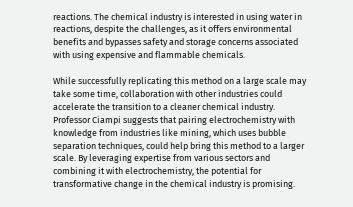reactions. The chemical industry is interested in using water in reactions, despite the challenges, as it offers environmental benefits and bypasses safety and storage concerns associated with using expensive and flammable chemicals.

While successfully replicating this method on a large scale may take some time, collaboration with other industries could accelerate the transition to a cleaner chemical industry. Professor Ciampi suggests that pairing electrochemistry with knowledge from industries like mining, which uses bubble separation techniques, could help bring this method to a larger scale. By leveraging expertise from various sectors and combining it with electrochemistry, the potential for transformative change in the chemical industry is promising.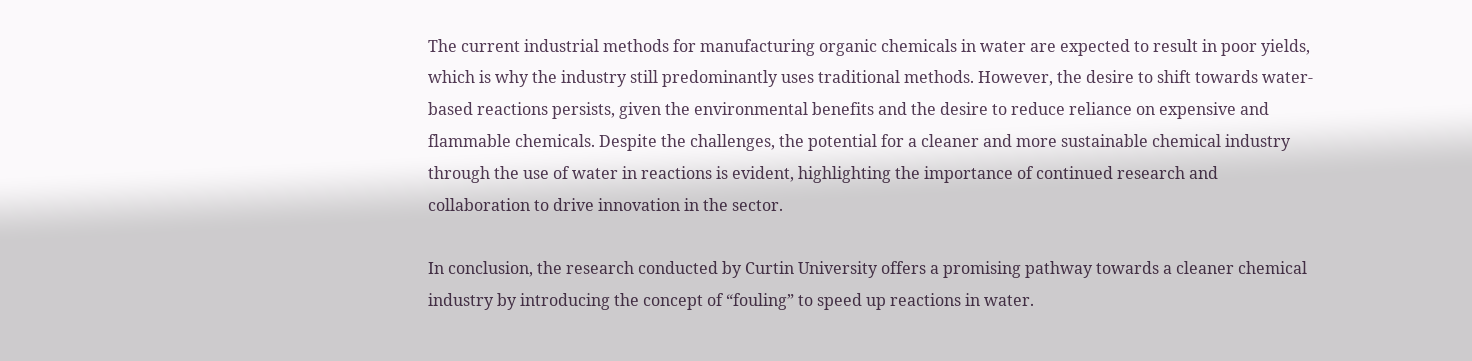The current industrial methods for manufacturing organic chemicals in water are expected to result in poor yields, which is why the industry still predominantly uses traditional methods. However, the desire to shift towards water-based reactions persists, given the environmental benefits and the desire to reduce reliance on expensive and flammable chemicals. Despite the challenges, the potential for a cleaner and more sustainable chemical industry through the use of water in reactions is evident, highlighting the importance of continued research and collaboration to drive innovation in the sector.

In conclusion, the research conducted by Curtin University offers a promising pathway towards a cleaner chemical industry by introducing the concept of “fouling” to speed up reactions in water.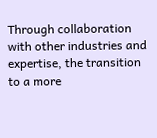Through collaboration with other industries and expertise, the transition to a more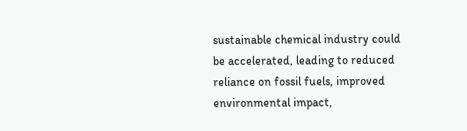sustainable chemical industry could be accelerated, leading to reduced reliance on fossil fuels, improved environmental impact,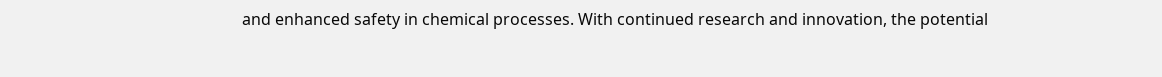and enhanced safety in chemical processes. With continued research and innovation, the potential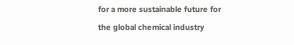for a more sustainable future for the global chemical industry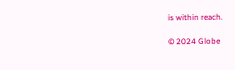is within reach.

© 2024 Globe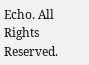Echo. All Rights Reserved.